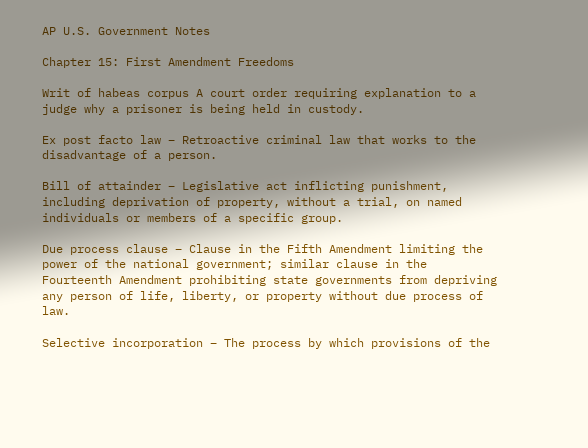AP U.S. Government Notes

Chapter 15: First Amendment Freedoms

Writ of habeas corpus A court order requiring explanation to a judge why a prisoner is being held in custody.

Ex post facto law – Retroactive criminal law that works to the disadvantage of a person.

Bill of attainder – Legislative act inflicting punishment, including deprivation of property, without a trial, on named individuals or members of a specific group.

Due process clause – Clause in the Fifth Amendment limiting the power of the national government; similar clause in the Fourteenth Amendment prohibiting state governments from depriving any person of life, liberty, or property without due process of law.

Selective incorporation – The process by which provisions of the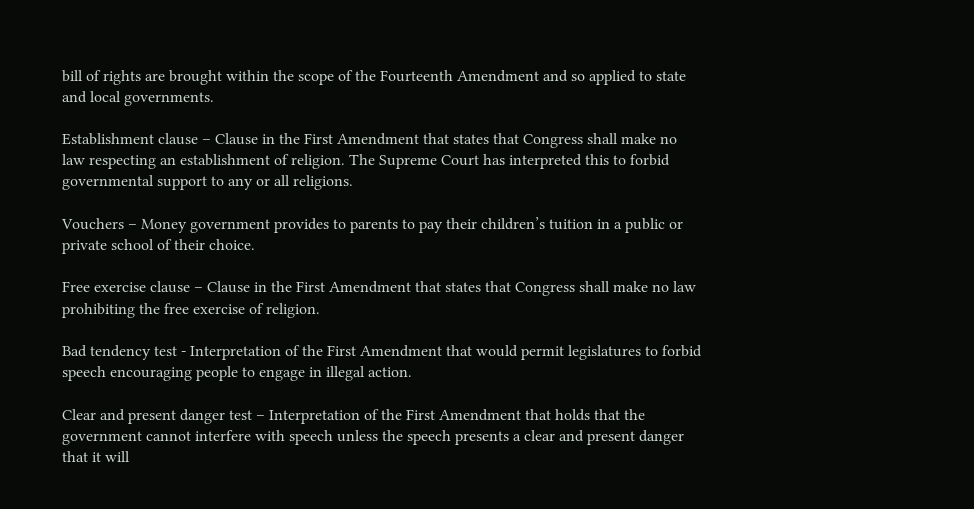bill of rights are brought within the scope of the Fourteenth Amendment and so applied to state and local governments.

Establishment clause – Clause in the First Amendment that states that Congress shall make no law respecting an establishment of religion. The Supreme Court has interpreted this to forbid governmental support to any or all religions.

Vouchers – Money government provides to parents to pay their children’s tuition in a public or private school of their choice.

Free exercise clause – Clause in the First Amendment that states that Congress shall make no law prohibiting the free exercise of religion.

Bad tendency test - Interpretation of the First Amendment that would permit legislatures to forbid speech encouraging people to engage in illegal action.

Clear and present danger test – Interpretation of the First Amendment that holds that the government cannot interfere with speech unless the speech presents a clear and present danger that it will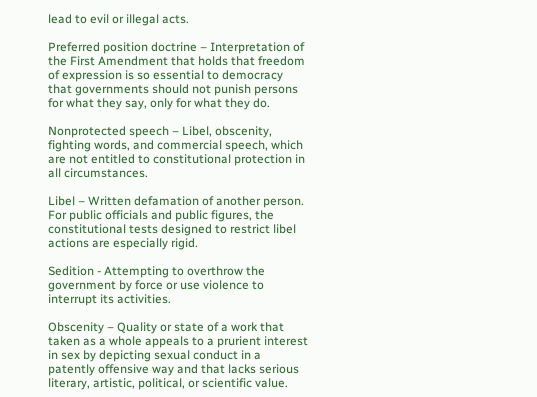lead to evil or illegal acts.

Preferred position doctrine – Interpretation of the First Amendment that holds that freedom of expression is so essential to democracy that governments should not punish persons for what they say, only for what they do.

Nonprotected speech – Libel, obscenity, fighting words, and commercial speech, which are not entitled to constitutional protection in all circumstances.

Libel – Written defamation of another person. For public officials and public figures, the constitutional tests designed to restrict libel actions are especially rigid.

Sedition - Attempting to overthrow the government by force or use violence to interrupt its activities.

Obscenity – Quality or state of a work that taken as a whole appeals to a prurient interest in sex by depicting sexual conduct in a patently offensive way and that lacks serious literary, artistic, political, or scientific value.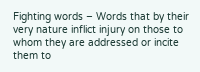Fighting words – Words that by their very nature inflict injury on those to whom they are addressed or incite them to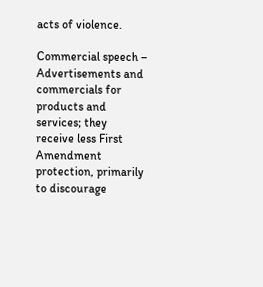acts of violence.

Commercial speech – Advertisements and commercials for products and services; they receive less First Amendment protection, primarily to discourage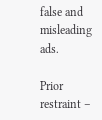false and misleading ads.

Prior restraint –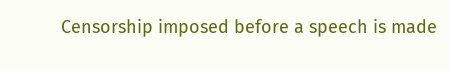Censorship imposed before a speech is made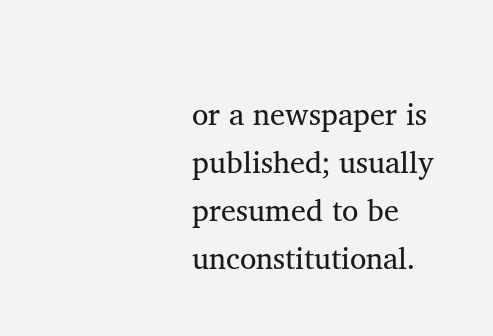or a newspaper is published; usually presumed to be unconstitutional.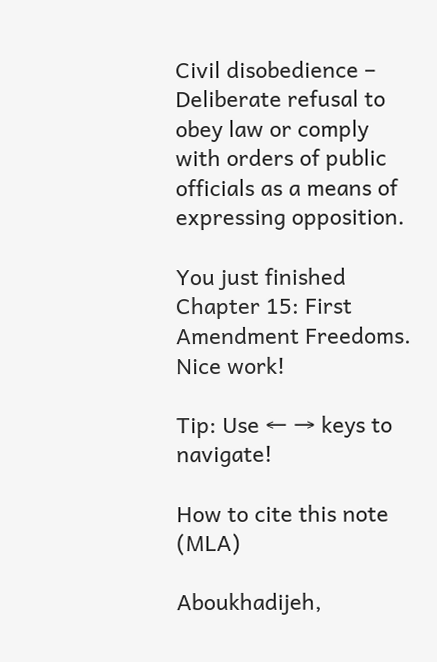Civil disobedience – Deliberate refusal to obey law or comply with orders of public officials as a means of expressing opposition.

You just finished Chapter 15: First Amendment Freedoms. Nice work!

Tip: Use ← → keys to navigate!

How to cite this note (MLA)

Aboukhadijeh,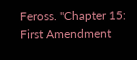Feross. "Chapter 15: First Amendment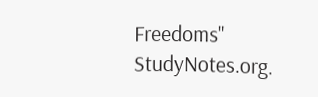Freedoms" StudyNotes.org.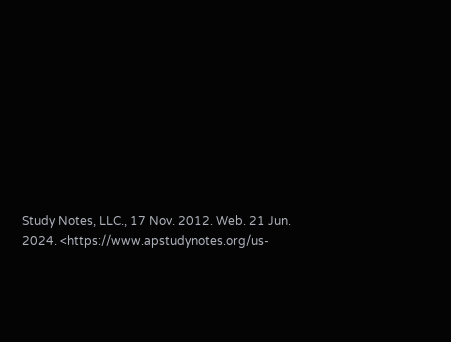Study Notes, LLC., 17 Nov. 2012. Web. 21 Jun. 2024. <https://www.apstudynotes.org/us-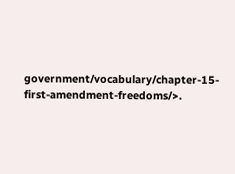government/vocabulary/chapter-15-first-amendment-freedoms/>.